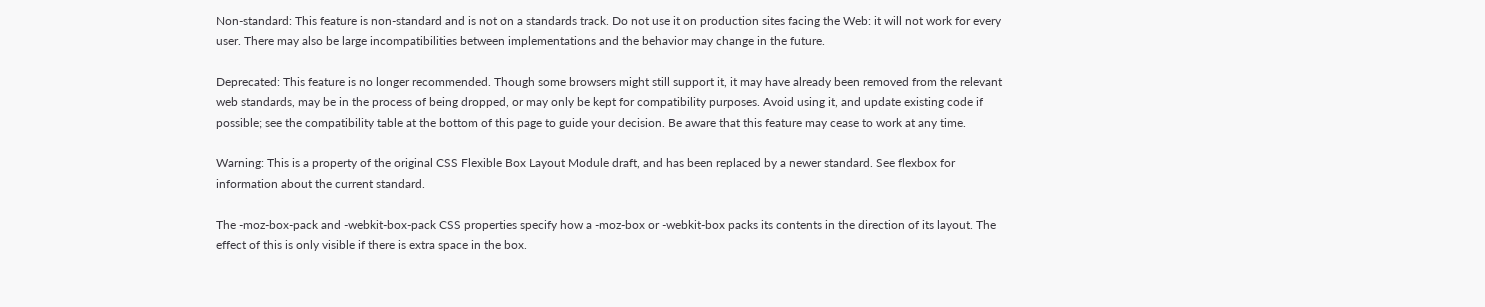Non-standard: This feature is non-standard and is not on a standards track. Do not use it on production sites facing the Web: it will not work for every user. There may also be large incompatibilities between implementations and the behavior may change in the future.

Deprecated: This feature is no longer recommended. Though some browsers might still support it, it may have already been removed from the relevant web standards, may be in the process of being dropped, or may only be kept for compatibility purposes. Avoid using it, and update existing code if possible; see the compatibility table at the bottom of this page to guide your decision. Be aware that this feature may cease to work at any time.

Warning: This is a property of the original CSS Flexible Box Layout Module draft, and has been replaced by a newer standard. See flexbox for information about the current standard.

The -moz-box-pack and -webkit-box-pack CSS properties specify how a -moz-box or -webkit-box packs its contents in the direction of its layout. The effect of this is only visible if there is extra space in the box.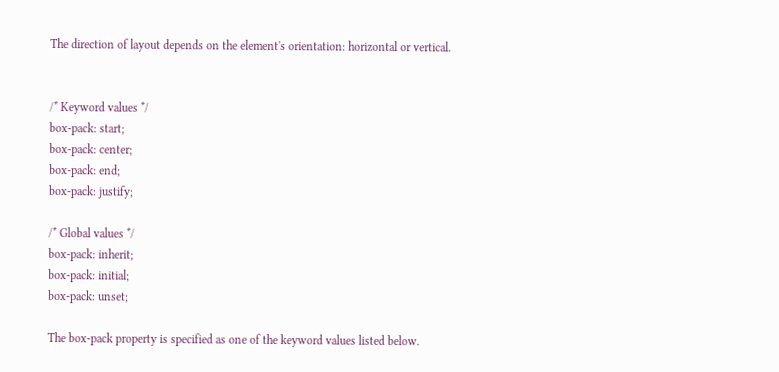The direction of layout depends on the element's orientation: horizontal or vertical.


/* Keyword values */
box-pack: start;
box-pack: center;
box-pack: end;
box-pack: justify;

/* Global values */
box-pack: inherit;
box-pack: initial;
box-pack: unset;

The box-pack property is specified as one of the keyword values listed below.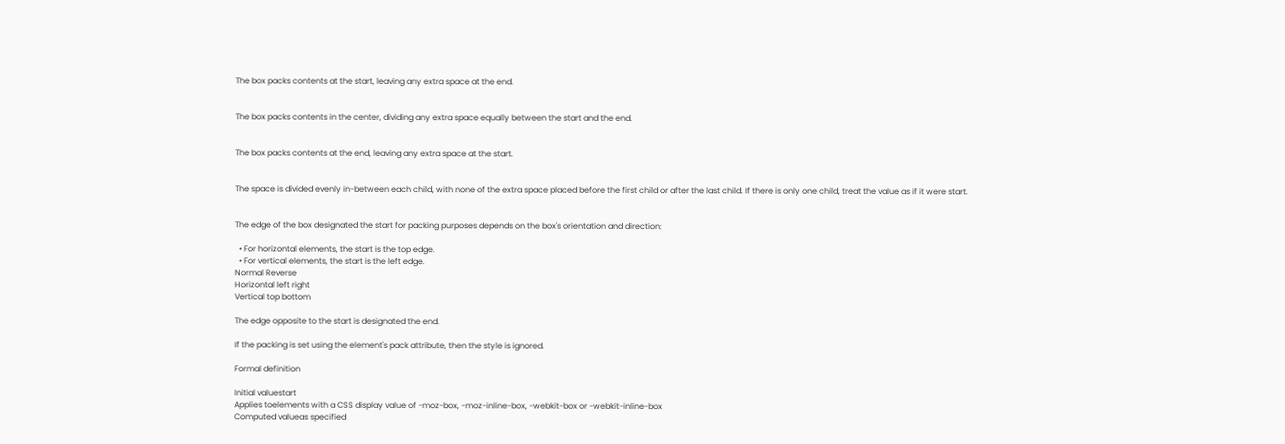The box packs contents at the start, leaving any extra space at the end.


The box packs contents in the center, dividing any extra space equally between the start and the end.


The box packs contents at the end, leaving any extra space at the start.


The space is divided evenly in-between each child, with none of the extra space placed before the first child or after the last child. If there is only one child, treat the value as if it were start.


The edge of the box designated the start for packing purposes depends on the box's orientation and direction:

  • For horizontal elements, the start is the top edge.
  • For vertical elements, the start is the left edge.
Normal Reverse
Horizontal left right
Vertical top bottom

The edge opposite to the start is designated the end.

If the packing is set using the element's pack attribute, then the style is ignored.

Formal definition

Initial valuestart
Applies toelements with a CSS display value of -moz-box, -moz-inline-box, -webkit-box or -webkit-inline-box
Computed valueas specified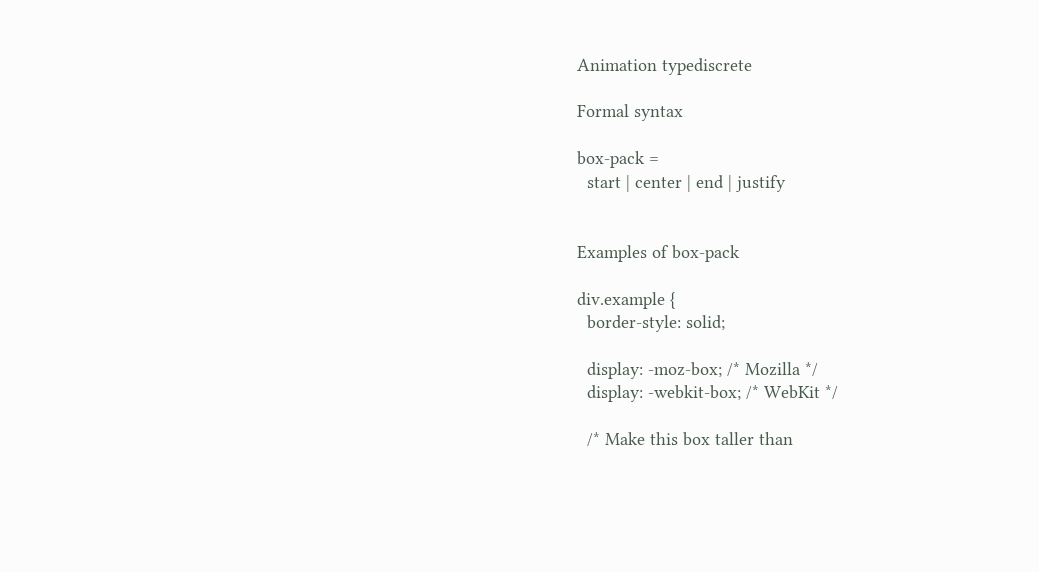Animation typediscrete

Formal syntax

box-pack =
  start | center | end | justify


Examples of box-pack

div.example {
  border-style: solid;

  display: -moz-box; /* Mozilla */
  display: -webkit-box; /* WebKit */

  /* Make this box taller than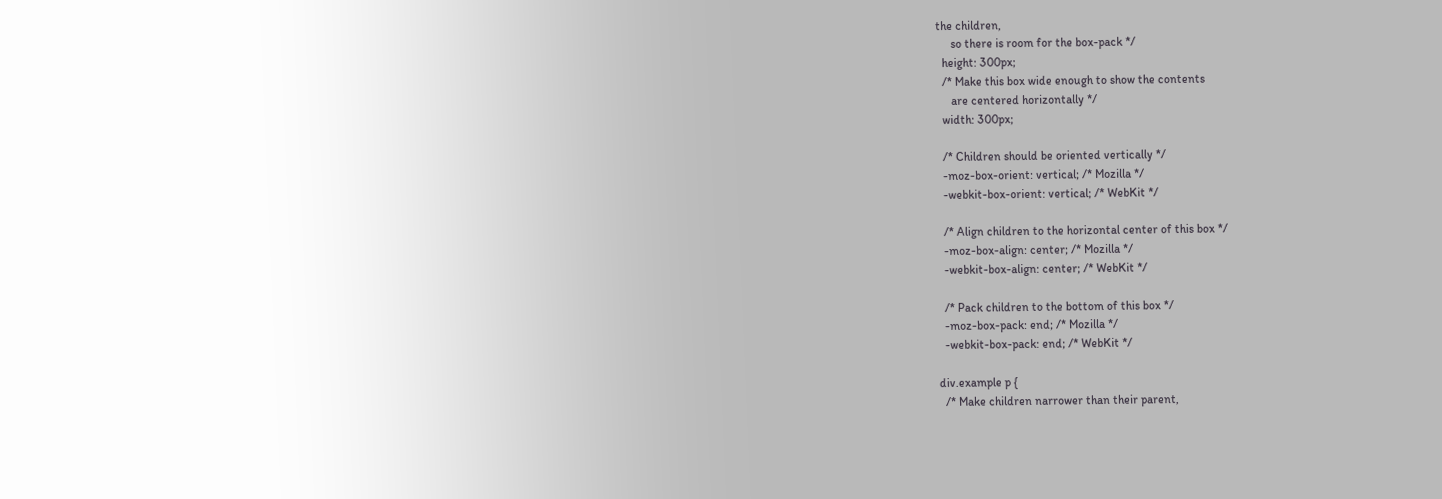the children,
     so there is room for the box-pack */
  height: 300px;
  /* Make this box wide enough to show the contents
     are centered horizontally */
  width: 300px;

  /* Children should be oriented vertically */
  -moz-box-orient: vertical; /* Mozilla */
  -webkit-box-orient: vertical; /* WebKit */

  /* Align children to the horizontal center of this box */
  -moz-box-align: center; /* Mozilla */
  -webkit-box-align: center; /* WebKit */

  /* Pack children to the bottom of this box */
  -moz-box-pack: end; /* Mozilla */
  -webkit-box-pack: end; /* WebKit */

div.example p {
  /* Make children narrower than their parent,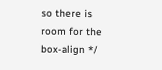so there is room for the box-align */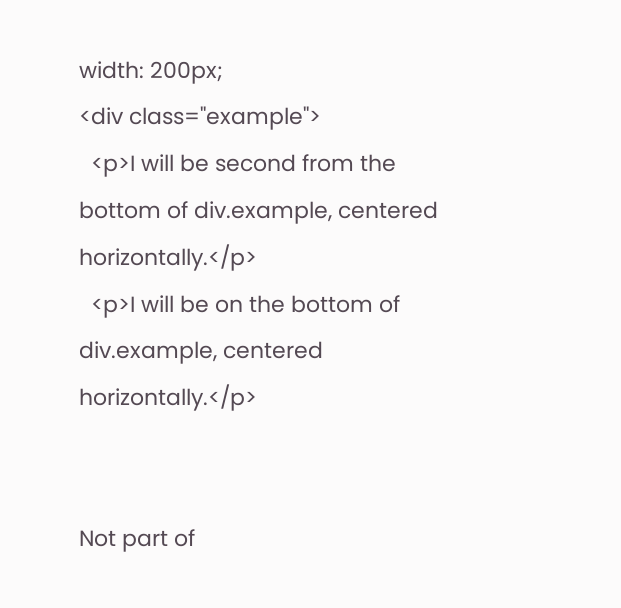width: 200px;
<div class="example">
  <p>I will be second from the bottom of div.example, centered horizontally.</p>
  <p>I will be on the bottom of div.example, centered horizontally.</p>


Not part of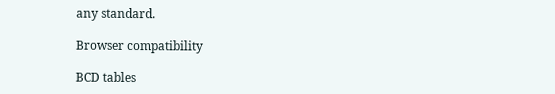any standard.

Browser compatibility

BCD tables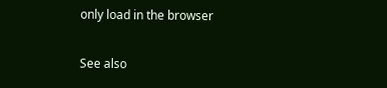only load in the browser

See also